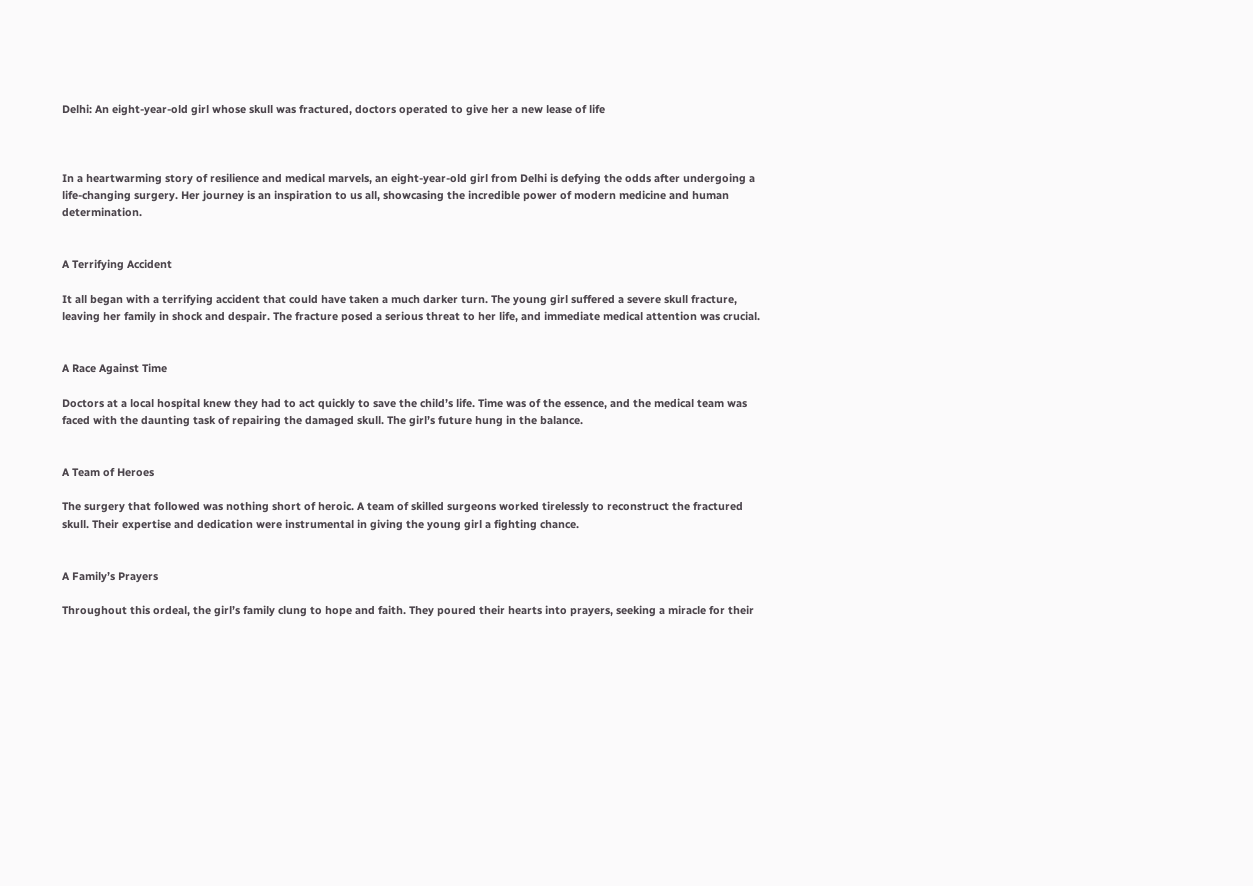Delhi: An eight-year-old girl whose skull was fractured, doctors operated to give her a new lease of life



In a heartwarming story of resilience and medical marvels, an eight-year-old girl from Delhi is defying the odds after undergoing a life-changing surgery. Her journey is an inspiration to us all, showcasing the incredible power of modern medicine and human determination.


A Terrifying Accident

It all began with a terrifying accident that could have taken a much darker turn. The young girl suffered a severe skull fracture, leaving her family in shock and despair. The fracture posed a serious threat to her life, and immediate medical attention was crucial.


A Race Against Time

Doctors at a local hospital knew they had to act quickly to save the child’s life. Time was of the essence, and the medical team was faced with the daunting task of repairing the damaged skull. The girl’s future hung in the balance.


A Team of Heroes

The surgery that followed was nothing short of heroic. A team of skilled surgeons worked tirelessly to reconstruct the fractured skull. Their expertise and dedication were instrumental in giving the young girl a fighting chance.


A Family’s Prayers

Throughout this ordeal, the girl’s family clung to hope and faith. They poured their hearts into prayers, seeking a miracle for their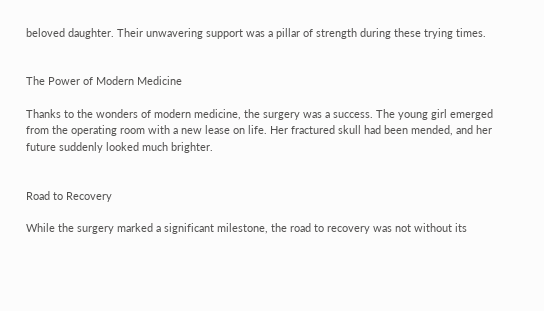beloved daughter. Their unwavering support was a pillar of strength during these trying times.


The Power of Modern Medicine

Thanks to the wonders of modern medicine, the surgery was a success. The young girl emerged from the operating room with a new lease on life. Her fractured skull had been mended, and her future suddenly looked much brighter.


Road to Recovery

While the surgery marked a significant milestone, the road to recovery was not without its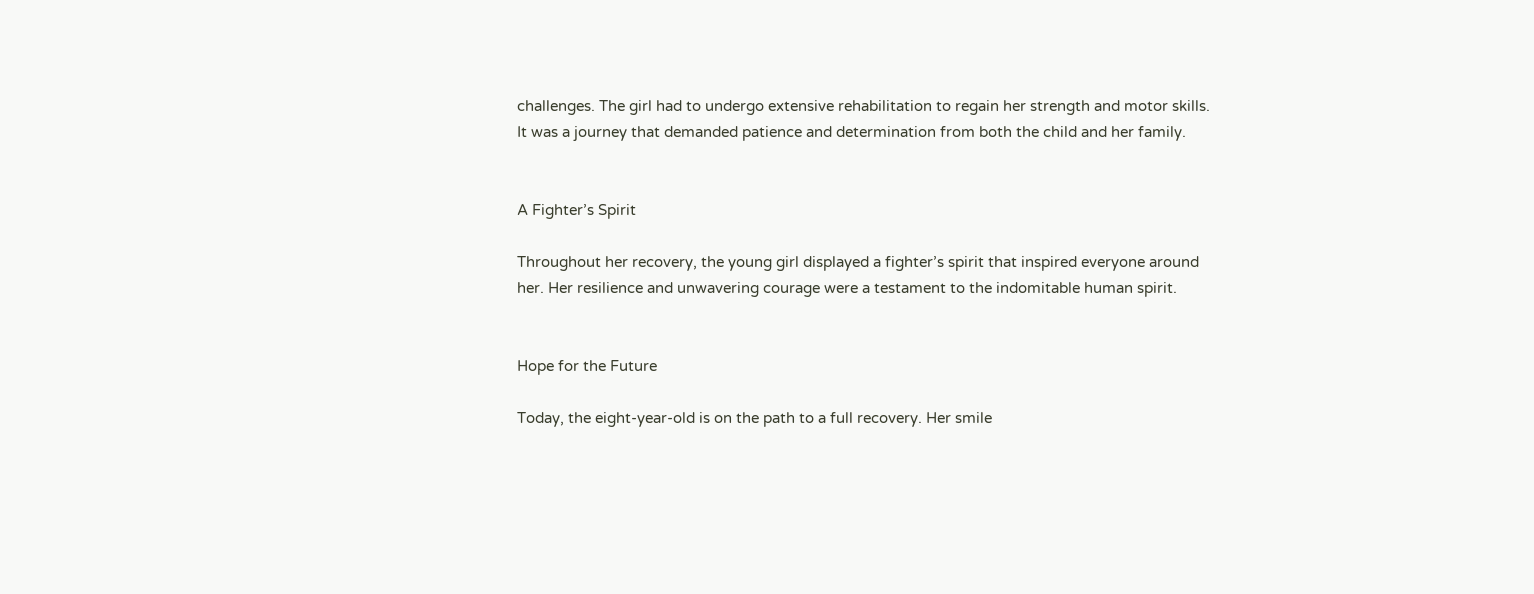challenges. The girl had to undergo extensive rehabilitation to regain her strength and motor skills. It was a journey that demanded patience and determination from both the child and her family.


A Fighter’s Spirit

Throughout her recovery, the young girl displayed a fighter’s spirit that inspired everyone around her. Her resilience and unwavering courage were a testament to the indomitable human spirit.


Hope for the Future

Today, the eight-year-old is on the path to a full recovery. Her smile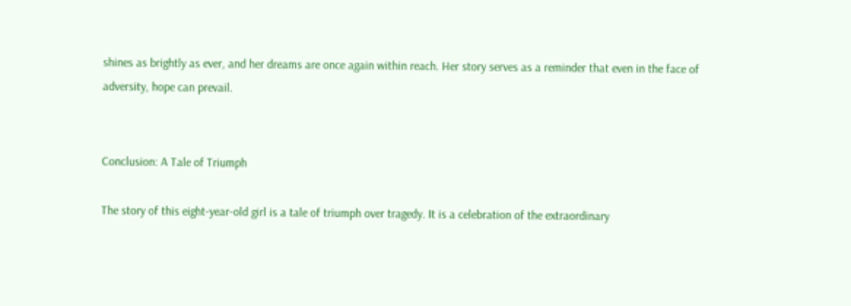shines as brightly as ever, and her dreams are once again within reach. Her story serves as a reminder that even in the face of adversity, hope can prevail.


Conclusion: A Tale of Triumph

The story of this eight-year-old girl is a tale of triumph over tragedy. It is a celebration of the extraordinary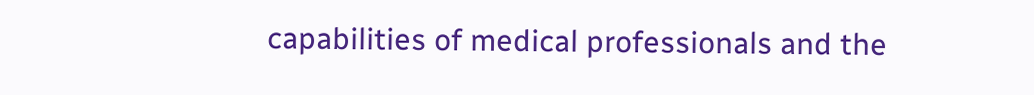capabilities of medical professionals and the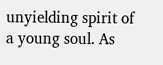unyielding spirit of a young soul. As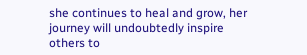she continues to heal and grow, her journey will undoubtedly inspire others to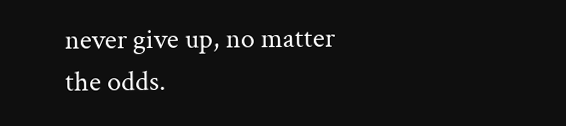never give up, no matter the odds.